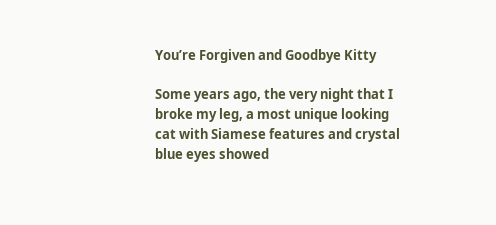You’re Forgiven and Goodbye Kitty

Some years ago, the very night that I broke my leg, a most unique looking cat with Siamese features and crystal blue eyes showed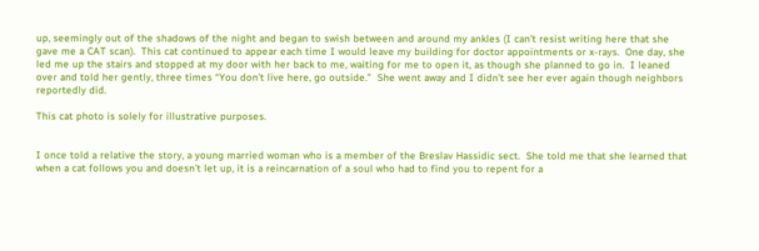up, seemingly out of the shadows of the night and began to swish between and around my ankles (I can’t resist writing here that she gave me a CAT scan).  This cat continued to appear each time I would leave my building for doctor appointments or x-rays.  One day, she led me up the stairs and stopped at my door with her back to me, waiting for me to open it, as though she planned to go in.  I leaned over and told her gently, three times “You don’t live here, go outside.”  She went away and I didn’t see her ever again though neighbors reportedly did.

This cat photo is solely for illustrative purposes.


I once told a relative the story, a young married woman who is a member of the Breslav Hassidic sect.  She told me that she learned that when a cat follows you and doesn’t let up, it is a reincarnation of a soul who had to find you to repent for a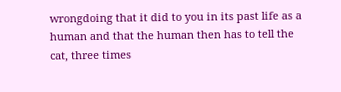wrongdoing that it did to you in its past life as a human and that the human then has to tell the cat, three times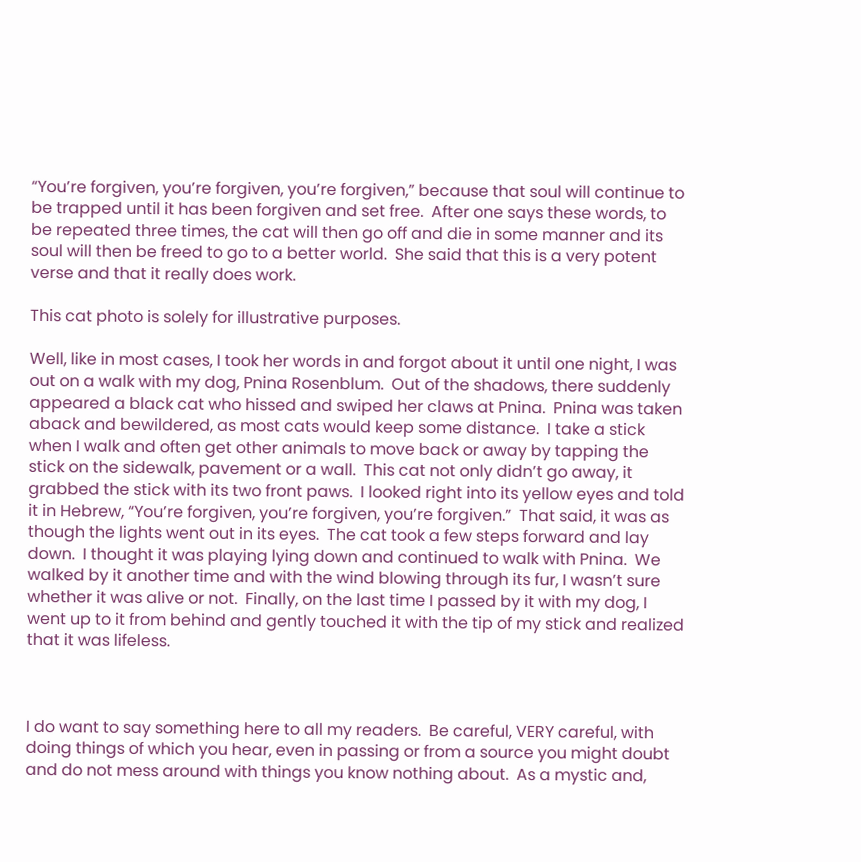“You’re forgiven, you’re forgiven, you’re forgiven,” because that soul will continue to be trapped until it has been forgiven and set free.  After one says these words, to be repeated three times, the cat will then go off and die in some manner and its soul will then be freed to go to a better world.  She said that this is a very potent verse and that it really does work.

This cat photo is solely for illustrative purposes.

Well, like in most cases, I took her words in and forgot about it until one night, I was out on a walk with my dog, Pnina Rosenblum.  Out of the shadows, there suddenly appeared a black cat who hissed and swiped her claws at Pnina.  Pnina was taken aback and bewildered, as most cats would keep some distance.  I take a stick when I walk and often get other animals to move back or away by tapping the stick on the sidewalk, pavement or a wall.  This cat not only didn’t go away, it grabbed the stick with its two front paws.  I looked right into its yellow eyes and told it in Hebrew, “You’re forgiven, you’re forgiven, you’re forgiven.”  That said, it was as though the lights went out in its eyes.  The cat took a few steps forward and lay down.  I thought it was playing lying down and continued to walk with Pnina.  We walked by it another time and with the wind blowing through its fur, I wasn’t sure whether it was alive or not.  Finally, on the last time I passed by it with my dog, I went up to it from behind and gently touched it with the tip of my stick and realized that it was lifeless.



I do want to say something here to all my readers.  Be careful, VERY careful, with doing things of which you hear, even in passing or from a source you might doubt and do not mess around with things you know nothing about.  As a mystic and,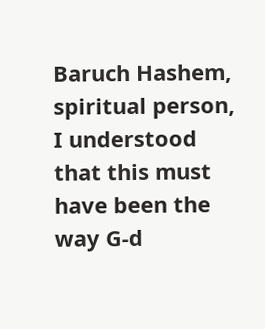Baruch Hashem, spiritual person, I understood that this must have been the way G-d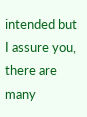intended but I assure you, there are many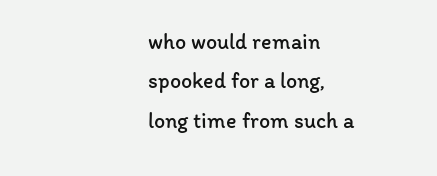who would remain spooked for a long, long time from such a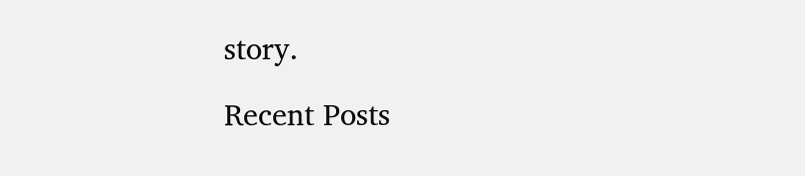story.

Recent Posts